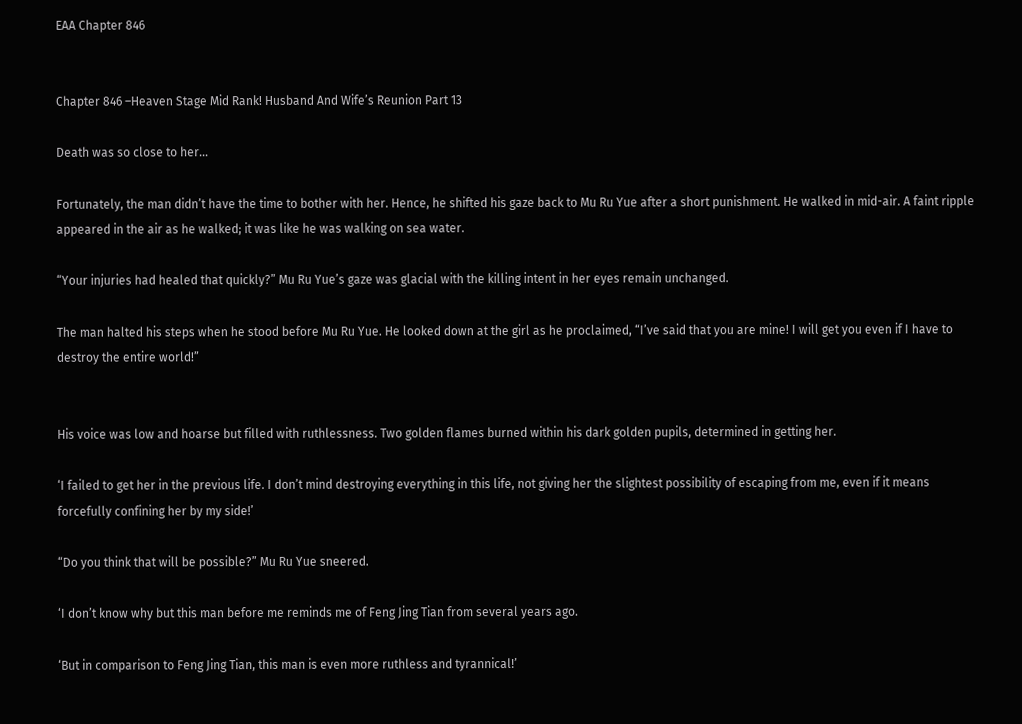EAA Chapter 846


Chapter 846 –Heaven Stage Mid Rank! Husband And Wife’s Reunion Part 13

Death was so close to her…

Fortunately, the man didn’t have the time to bother with her. Hence, he shifted his gaze back to Mu Ru Yue after a short punishment. He walked in mid-air. A faint ripple appeared in the air as he walked; it was like he was walking on sea water.

“Your injuries had healed that quickly?” Mu Ru Yue’s gaze was glacial with the killing intent in her eyes remain unchanged.

The man halted his steps when he stood before Mu Ru Yue. He looked down at the girl as he proclaimed, “I’ve said that you are mine! I will get you even if I have to destroy the entire world!”


His voice was low and hoarse but filled with ruthlessness. Two golden flames burned within his dark golden pupils, determined in getting her.

‘I failed to get her in the previous life. I don’t mind destroying everything in this life, not giving her the slightest possibility of escaping from me, even if it means forcefully confining her by my side!’

“Do you think that will be possible?” Mu Ru Yue sneered.

‘I don’t know why but this man before me reminds me of Feng Jing Tian from several years ago.

‘But in comparison to Feng Jing Tian, this man is even more ruthless and tyrannical!’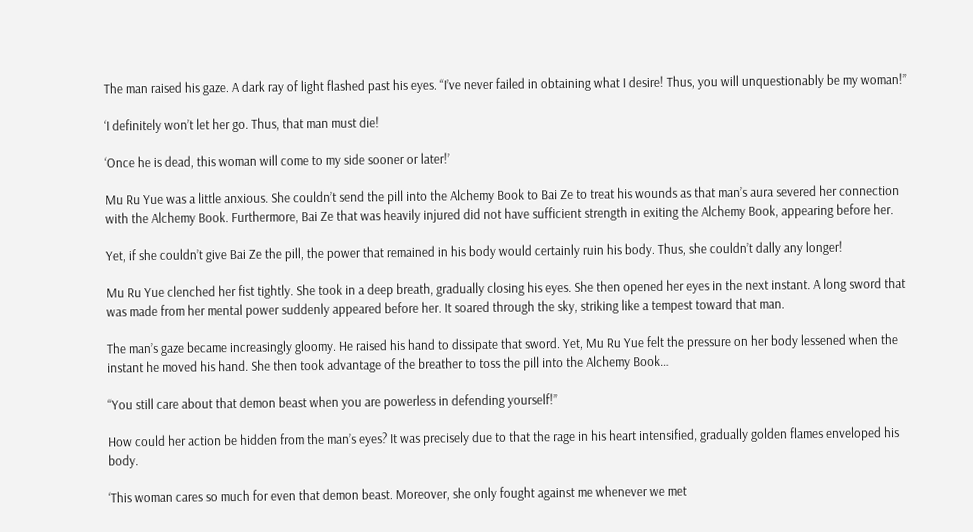The man raised his gaze. A dark ray of light flashed past his eyes. “I’ve never failed in obtaining what I desire! Thus, you will unquestionably be my woman!”

‘I definitely won’t let her go. Thus, that man must die!

‘Once he is dead, this woman will come to my side sooner or later!’

Mu Ru Yue was a little anxious. She couldn’t send the pill into the Alchemy Book to Bai Ze to treat his wounds as that man’s aura severed her connection with the Alchemy Book. Furthermore, Bai Ze that was heavily injured did not have sufficient strength in exiting the Alchemy Book, appearing before her.

Yet, if she couldn’t give Bai Ze the pill, the power that remained in his body would certainly ruin his body. Thus, she couldn’t dally any longer!

Mu Ru Yue clenched her fist tightly. She took in a deep breath, gradually closing his eyes. She then opened her eyes in the next instant. A long sword that was made from her mental power suddenly appeared before her. It soared through the sky, striking like a tempest toward that man.

The man’s gaze became increasingly gloomy. He raised his hand to dissipate that sword. Yet, Mu Ru Yue felt the pressure on her body lessened when the instant he moved his hand. She then took advantage of the breather to toss the pill into the Alchemy Book…

“You still care about that demon beast when you are powerless in defending yourself!”

How could her action be hidden from the man’s eyes? It was precisely due to that the rage in his heart intensified, gradually golden flames enveloped his body.

‘This woman cares so much for even that demon beast. Moreover, she only fought against me whenever we met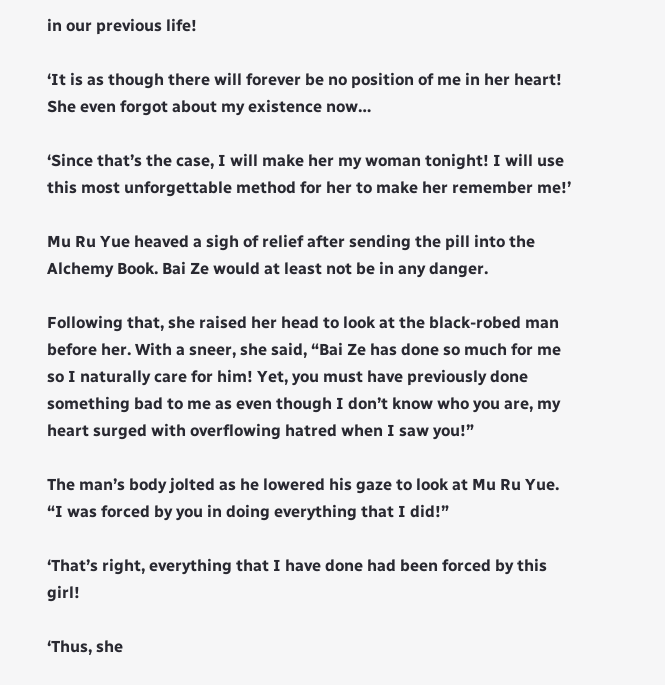in our previous life!

‘It is as though there will forever be no position of me in her heart! She even forgot about my existence now…

‘Since that’s the case, I will make her my woman tonight! I will use this most unforgettable method for her to make her remember me!’

Mu Ru Yue heaved a sigh of relief after sending the pill into the Alchemy Book. Bai Ze would at least not be in any danger.

Following that, she raised her head to look at the black-robed man before her. With a sneer, she said, “Bai Ze has done so much for me so I naturally care for him! Yet, you must have previously done something bad to me as even though I don’t know who you are, my heart surged with overflowing hatred when I saw you!”

The man’s body jolted as he lowered his gaze to look at Mu Ru Yue. “I was forced by you in doing everything that I did!”

‘That’s right, everything that I have done had been forced by this girl!

‘Thus, she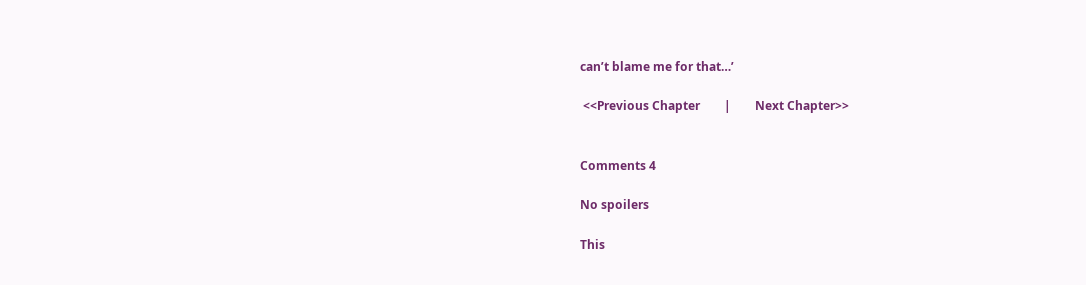can’t blame me for that…’

 <<Previous Chapter        |        Next Chapter>>


Comments 4

No spoilers

This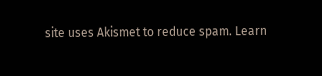site uses Akismet to reduce spam. Learn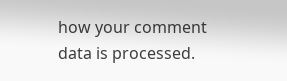how your comment data is processed.